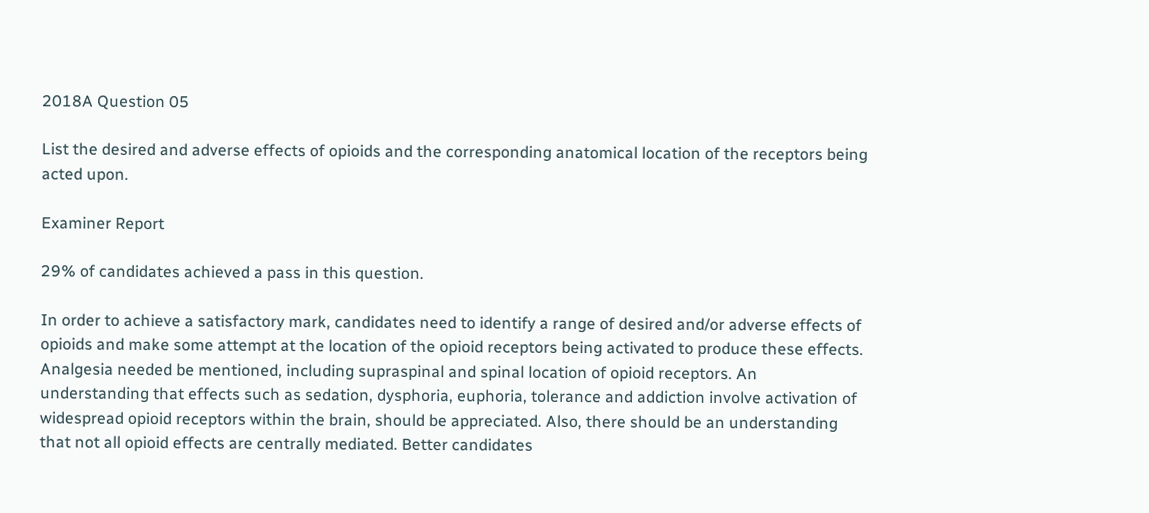2018A Question 05

List the desired and adverse effects of opioids and the corresponding anatomical location of the receptors being acted upon.

Examiner Report

29% of candidates achieved a pass in this question.

In order to achieve a satisfactory mark, candidates need to identify a range of desired and/or adverse effects of opioids and make some attempt at the location of the opioid receptors being activated to produce these effects. Analgesia needed be mentioned, including supraspinal and spinal location of opioid receptors. An understanding that effects such as sedation, dysphoria, euphoria, tolerance and addiction involve activation of widespread opioid receptors within the brain, should be appreciated. Also, there should be an understanding that not all opioid effects are centrally mediated. Better candidates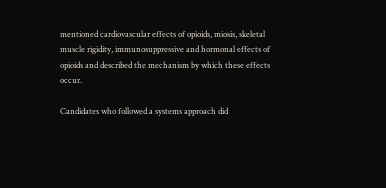mentioned cardiovascular effects of opioids, miosis, skeletal muscle rigidity, immunosuppressive and hormonal effects of opioids and described the mechanism by which these effects occur.

Candidates who followed a systems approach did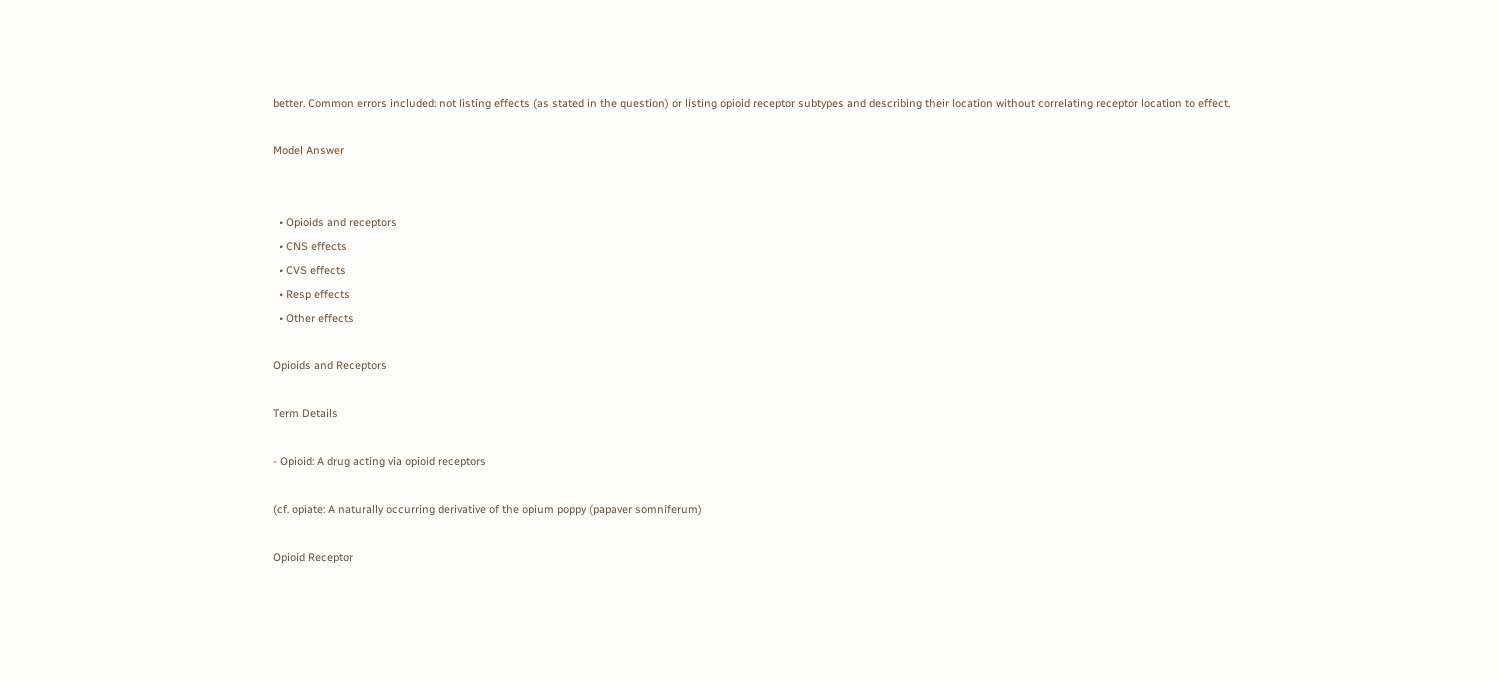better. Common errors included: not listing effects (as stated in the question) or listing opioid receptor subtypes and describing their location without correlating receptor location to effect.

Model Answer


  • Opioids and receptors
  • CNS effects
  • CVS effects
  • Resp effects
  • Other effects

Opioids and Receptors

Term Details

- Opioid: A drug acting via opioid receptors

(cf. opiate: A naturally occurring derivative of the opium poppy (papaver somniferum)

Opioid Receptor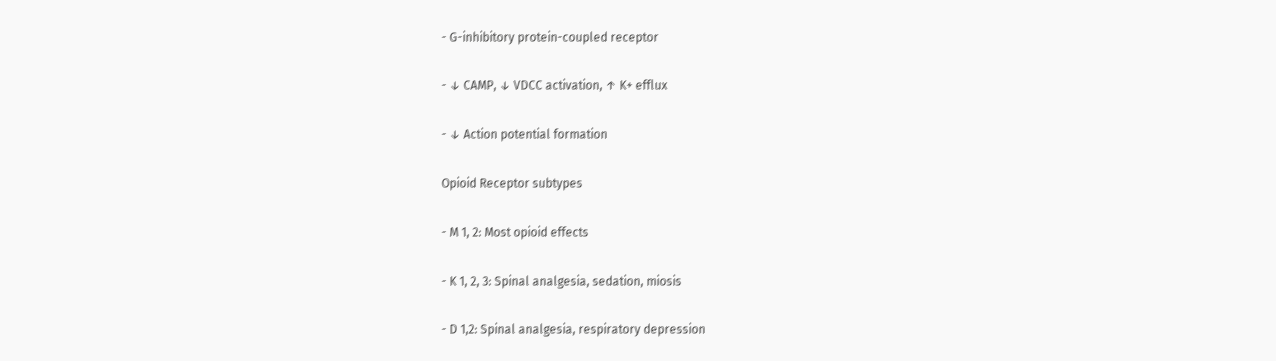- G-inhibitory protein-coupled receptor

- ↓ CAMP, ↓ VDCC activation, ↑ K+ efflux

- ↓ Action potential formation

Opioid Receptor subtypes

- M 1, 2: Most opioid effects

- K 1, 2, 3: Spinal analgesia, sedation, miosis

- D 1,2: Spinal analgesia, respiratory depression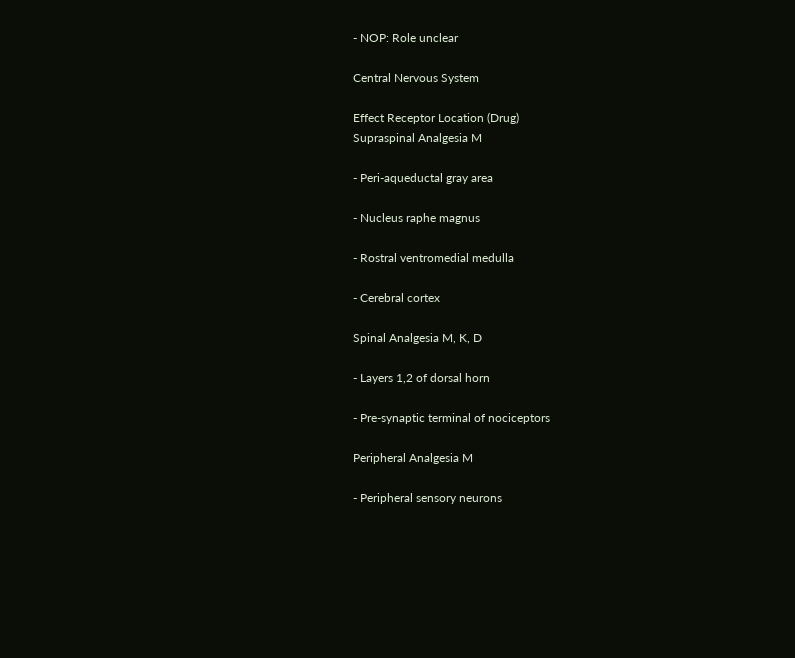- NOP: Role unclear

Central Nervous System

Effect Receptor Location (Drug)
Supraspinal Analgesia M

- Peri-aqueductal gray area

- Nucleus raphe magnus

- Rostral ventromedial medulla

- Cerebral cortex

Spinal Analgesia M, K, D

- Layers 1,2 of dorsal horn

- Pre-synaptic terminal of nociceptors

Peripheral Analgesia M

- Peripheral sensory neurons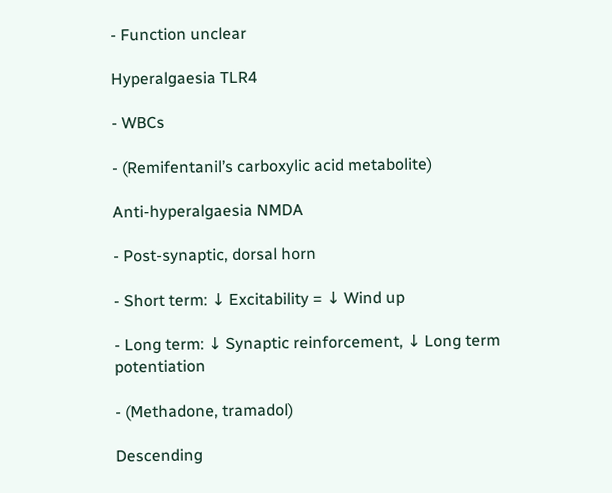- Function unclear

Hyperalgaesia TLR4

- WBCs

- (Remifentanil’s carboxylic acid metabolite)

Anti-hyperalgaesia NMDA

- Post-synaptic, dorsal horn

- Short term: ↓ Excitability = ↓ Wind up

- Long term: ↓ Synaptic reinforcement, ↓ Long term potentiation

- (Methadone, tramadol)

Descending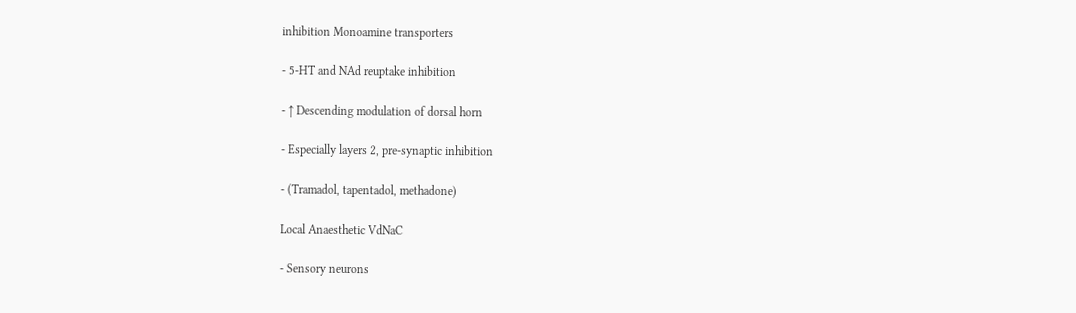inhibition Monoamine transporters

- 5-HT and NAd reuptake inhibition

- ↑ Descending modulation of dorsal horn

- Especially layers 2, pre-synaptic inhibition

- (Tramadol, tapentadol, methadone)

Local Anaesthetic VdNaC

- Sensory neurons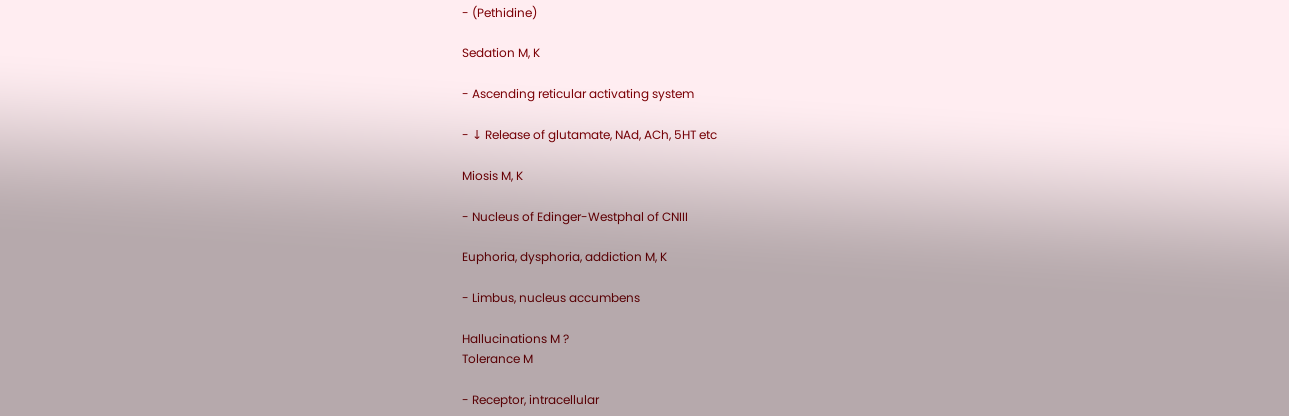- (Pethidine)

Sedation M, K

- Ascending reticular activating system

- ↓ Release of glutamate, NAd, ACh, 5HT etc

Miosis M, K

- Nucleus of Edinger-Westphal of CNIII

Euphoria, dysphoria, addiction M, K

- Limbus, nucleus accumbens

Hallucinations M ?
Tolerance M

- Receptor, intracellular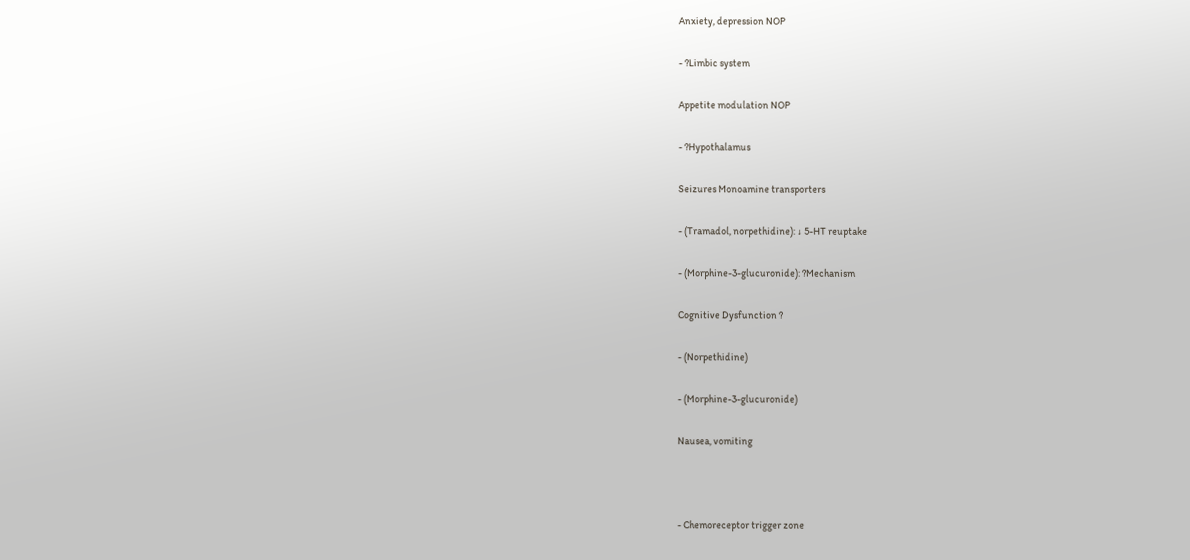Anxiety, depression NOP

- ?Limbic system

Appetite modulation NOP

- ?Hypothalamus

Seizures Monoamine transporters

- (Tramadol, norpethidine): ↓ 5-HT reuptake

- (Morphine-3-glucuronide): ?Mechanism

Cognitive Dysfunction ?

- (Norpethidine)

- (Morphine-3-glucuronide)

Nausea, vomiting



- Chemoreceptor trigger zone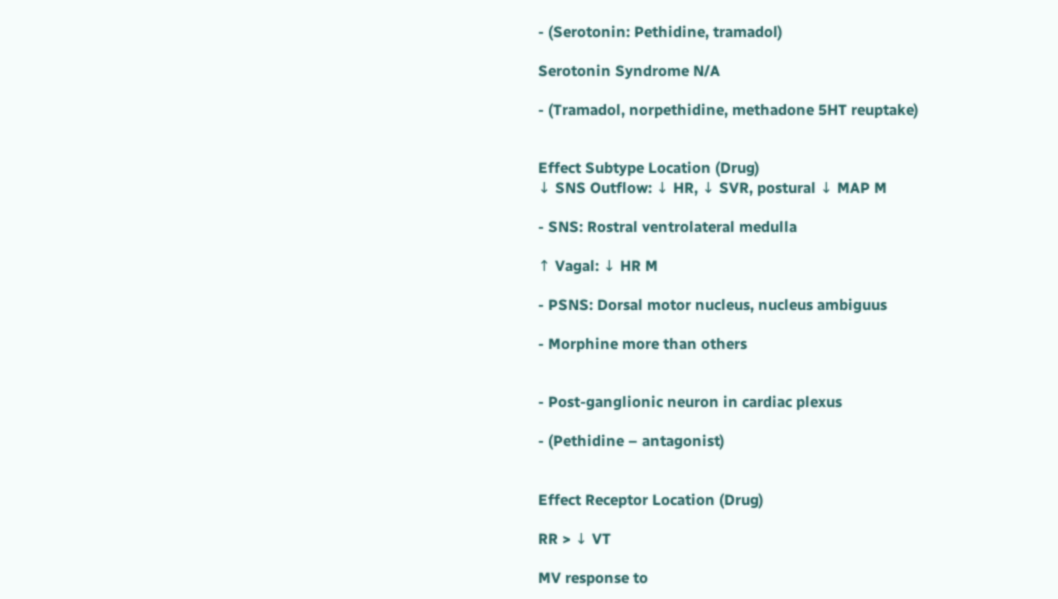- (Serotonin: Pethidine, tramadol)

Serotonin Syndrome N/A

- (Tramadol, norpethidine, methadone 5HT reuptake)


Effect Subtype Location (Drug)
↓ SNS Outflow: ↓ HR, ↓ SVR, postural ↓ MAP M

- SNS: Rostral ventrolateral medulla

↑ Vagal: ↓ HR M

- PSNS: Dorsal motor nucleus, nucleus ambiguus

- Morphine more than others


- Post-ganglionic neuron in cardiac plexus

- (Pethidine – antagonist)


Effect Receptor Location (Drug)

RR > ↓ VT

MV response to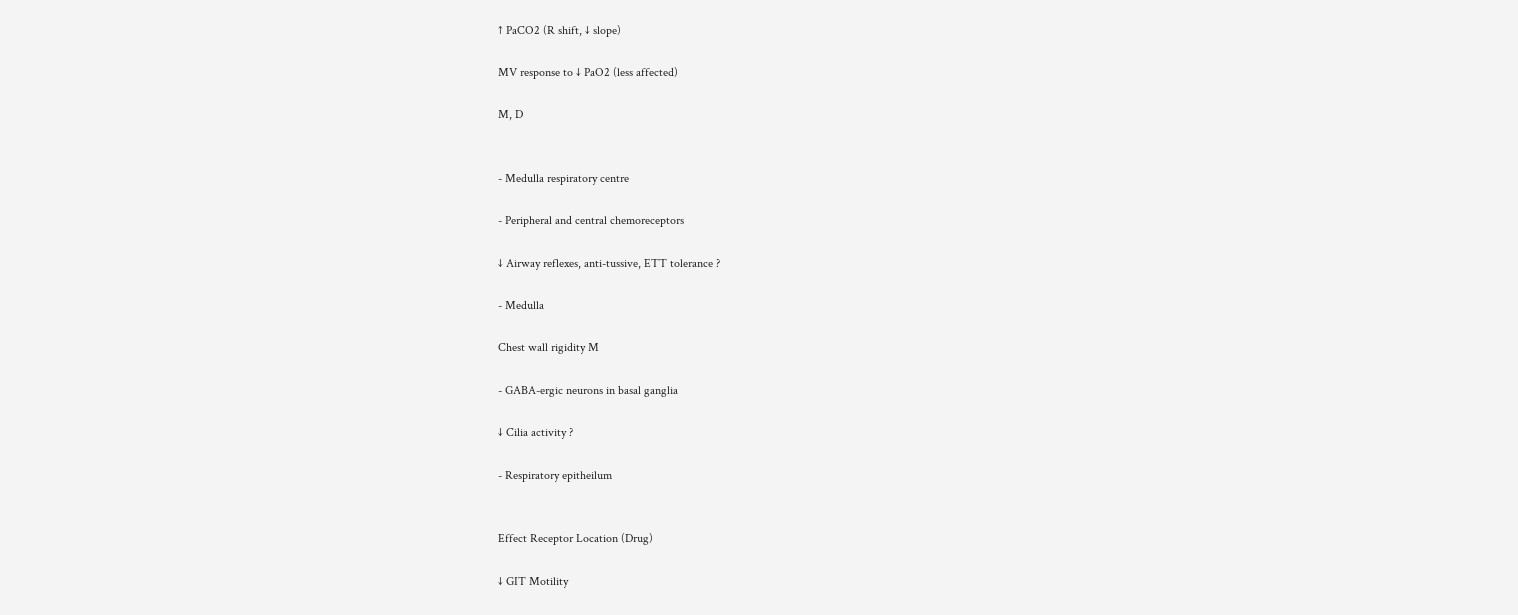↑ PaCO2 (R shift, ↓ slope)

MV response to ↓ PaO2 (less affected)

M, D


- Medulla respiratory centre

- Peripheral and central chemoreceptors

↓ Airway reflexes, anti-tussive, ETT tolerance ?

- Medulla

Chest wall rigidity M

- GABA-ergic neurons in basal ganglia

↓ Cilia activity ?

- Respiratory epitheilum


Effect Receptor Location (Drug)

↓ GIT Motility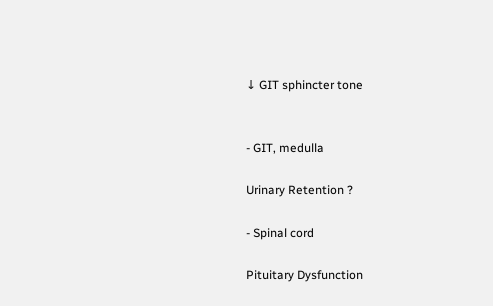↓ GIT sphincter tone


- GIT, medulla

Urinary Retention ?

- Spinal cord

Pituitary Dysfunction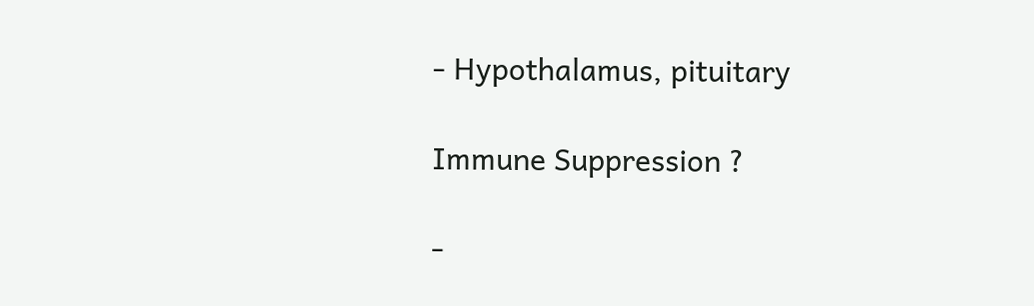- Hypothalamus, pituitary

Immune Suppression ?

-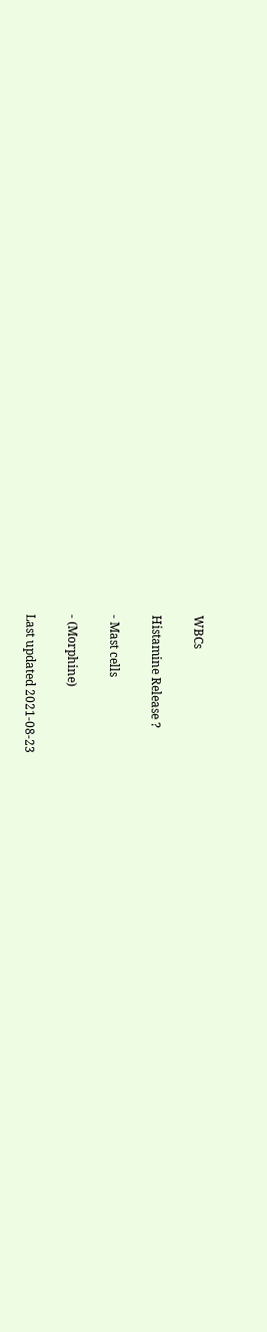WBCs

Histamine Release ?

- Mast cells

- (Morphine)

Last updated 2021-08-23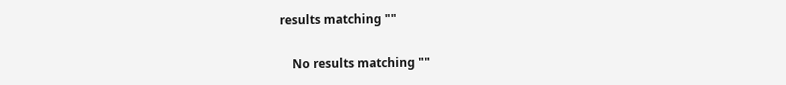results matching ""

    No results matching ""